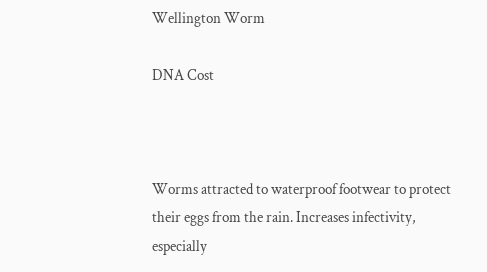Wellington Worm

DNA Cost



Worms attracted to waterproof footwear to protect their eggs from the rain. Increases infectivity, especially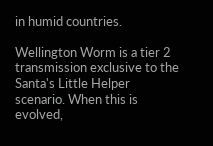in humid countries.

Wellington Worm is a tier 2 transmission exclusive to the Santa's Little Helper scenario. When this is evolved,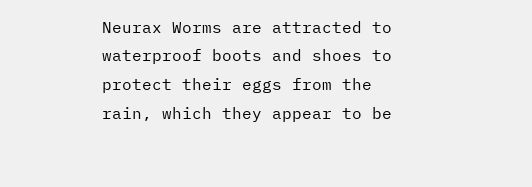Neurax Worms are attracted to waterproof boots and shoes to protect their eggs from the rain, which they appear to be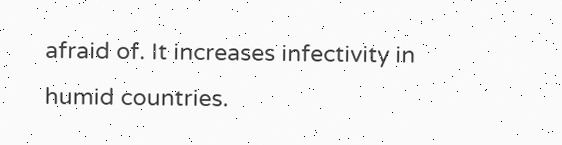afraid of. It increases infectivity in humid countries.